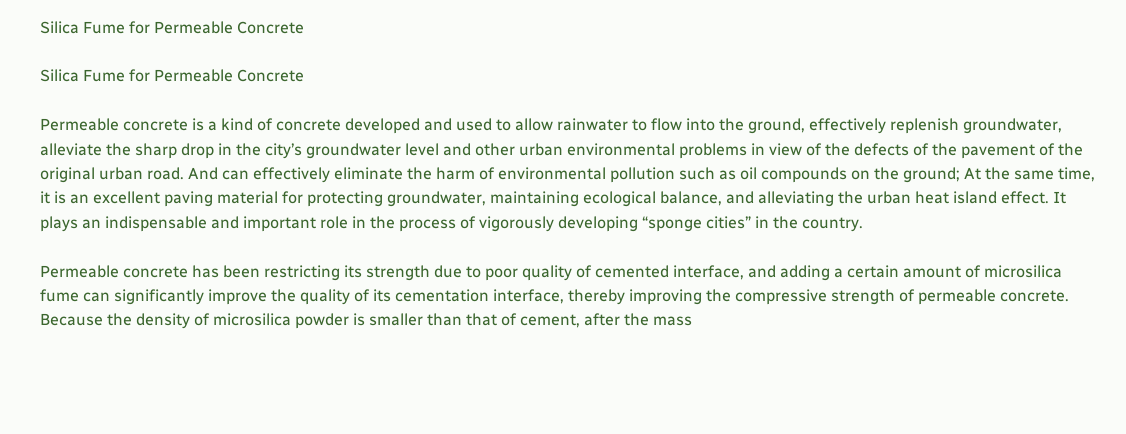Silica Fume for Permeable Concrete

Silica Fume for Permeable Concrete

Permeable concrete is a kind of concrete developed and used to allow rainwater to flow into the ground, effectively replenish groundwater, alleviate the sharp drop in the city’s groundwater level and other urban environmental problems in view of the defects of the pavement of the original urban road. And can effectively eliminate the harm of environmental pollution such as oil compounds on the ground; At the same time, it is an excellent paving material for protecting groundwater, maintaining ecological balance, and alleviating the urban heat island effect. It plays an indispensable and important role in the process of vigorously developing “sponge cities” in the country.

Permeable concrete has been restricting its strength due to poor quality of cemented interface, and adding a certain amount of microsilica fume can significantly improve the quality of its cementation interface, thereby improving the compressive strength of permeable concrete. Because the density of microsilica powder is smaller than that of cement, after the mass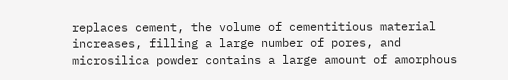replaces cement, the volume of cementitious material increases, filling a large number of pores, and microsilica powder contains a large amount of amorphous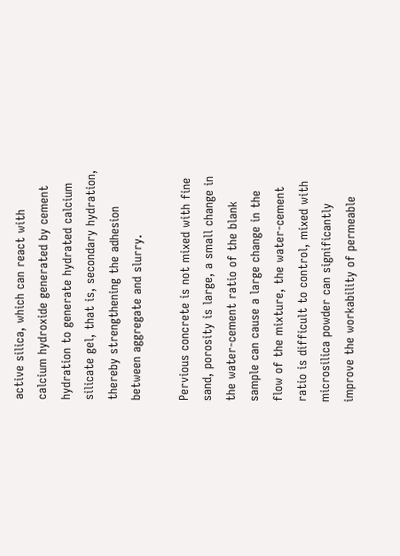active silica, which can react with calcium hydroxide generated by cement hydration to generate hydrated calcium silicate gel, that is, secondary hydration, thereby strengthening the adhesion between aggregate and slurry.

Pervious concrete is not mixed with fine sand, porosity is large, a small change in the water-cement ratio of the blank sample can cause a large change in the flow of the mixture, the water-cement ratio is difficult to control, mixed with microsilica powder can significantly improve the workability of permeable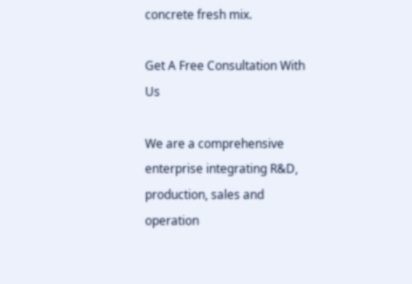concrete fresh mix.

Get A Free Consultation With Us

We are a comprehensive enterprise integrating R&D, production, sales and operation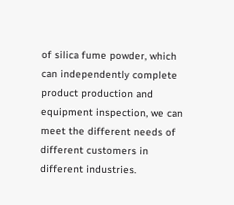of silica fume powder, which can independently complete product production and equipment inspection, we can meet the different needs of different customers in different industries.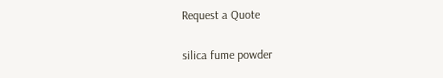Request a Quote

silica fume powder